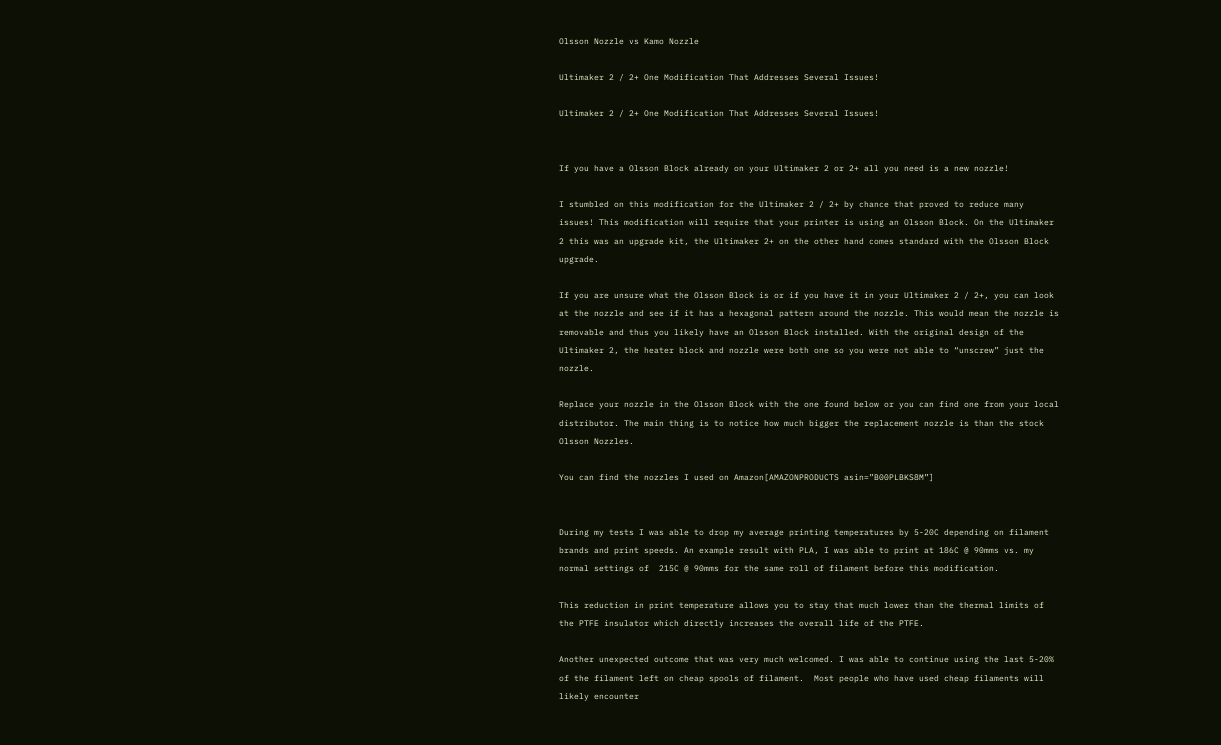Olsson Nozzle vs Kamo Nozzle

Ultimaker 2 / 2+ One Modification That Addresses Several Issues!

Ultimaker 2 / 2+ One Modification That Addresses Several Issues!


If you have a Olsson Block already on your Ultimaker 2 or 2+ all you need is a new nozzle!

I stumbled on this modification for the Ultimaker 2 / 2+ by chance that proved to reduce many issues! This modification will require that your printer is using an Olsson Block. On the Ultimaker 2 this was an upgrade kit, the Ultimaker 2+ on the other hand comes standard with the Olsson Block upgrade.

If you are unsure what the Olsson Block is or if you have it in your Ultimaker 2 / 2+, you can look at the nozzle and see if it has a hexagonal pattern around the nozzle. This would mean the nozzle is removable and thus you likely have an Olsson Block installed. With the original design of the Ultimaker 2, the heater block and nozzle were both one so you were not able to “unscrew” just the nozzle.

Replace your nozzle in the Olsson Block with the one found below or you can find one from your local distributor. The main thing is to notice how much bigger the replacement nozzle is than the stock Olsson Nozzles.

You can find the nozzles I used on Amazon[AMAZONPRODUCTS asin=”B00PLBKS8M”]


During my tests I was able to drop my average printing temperatures by 5-20C depending on filament brands and print speeds. An example result with PLA, I was able to print at 186C @ 90mms vs. my normal settings of  215C @ 90mms for the same roll of filament before this modification.

This reduction in print temperature allows you to stay that much lower than the thermal limits of the PTFE insulator which directly increases the overall life of the PTFE.

Another unexpected outcome that was very much welcomed. I was able to continue using the last 5-20% of the filament left on cheap spools of filament.  Most people who have used cheap filaments will likely encounter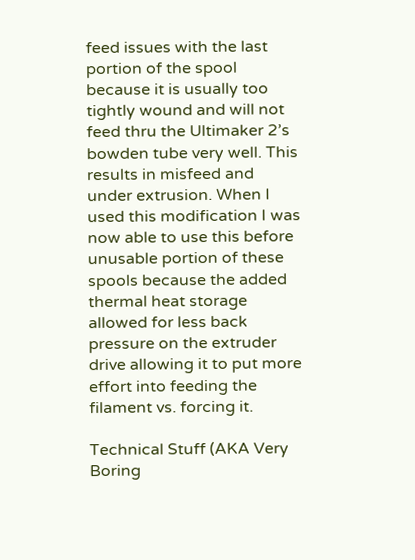feed issues with the last portion of the spool because it is usually too tightly wound and will not feed thru the Ultimaker 2’s bowden tube very well. This results in misfeed and under extrusion. When I used this modification I was now able to use this before unusable portion of these spools because the added thermal heat storage allowed for less back pressure on the extruder drive allowing it to put more effort into feeding the filament vs. forcing it.

Technical Stuff (AKA Very Boring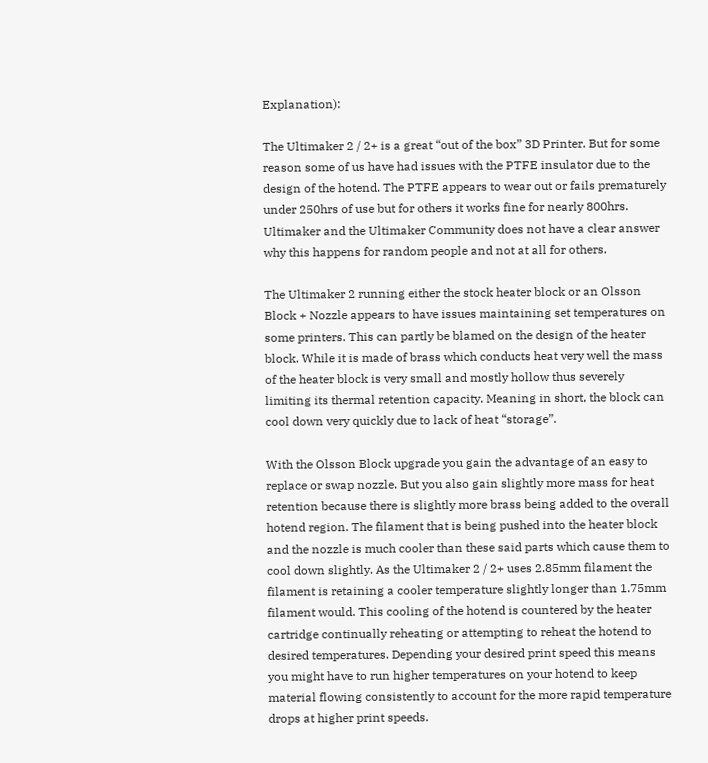Explanation):

The Ultimaker 2 / 2+ is a great “out of the box” 3D Printer. But for some reason some of us have had issues with the PTFE insulator due to the design of the hotend. The PTFE appears to wear out or fails prematurely under 250hrs of use but for others it works fine for nearly 800hrs. Ultimaker and the Ultimaker Community does not have a clear answer why this happens for random people and not at all for others.

The Ultimaker 2 running either the stock heater block or an Olsson Block + Nozzle appears to have issues maintaining set temperatures on some printers. This can partly be blamed on the design of the heater block. While it is made of brass which conducts heat very well the mass of the heater block is very small and mostly hollow thus severely limiting its thermal retention capacity. Meaning in short, the block can cool down very quickly due to lack of heat “storage”.

With the Olsson Block upgrade you gain the advantage of an easy to replace or swap nozzle. But you also gain slightly more mass for heat retention because there is slightly more brass being added to the overall hotend region. The filament that is being pushed into the heater block and the nozzle is much cooler than these said parts which cause them to cool down slightly. As the Ultimaker 2 / 2+ uses 2.85mm filament the filament is retaining a cooler temperature slightly longer than 1.75mm filament would. This cooling of the hotend is countered by the heater cartridge continually reheating or attempting to reheat the hotend to desired temperatures. Depending your desired print speed this means you might have to run higher temperatures on your hotend to keep material flowing consistently to account for the more rapid temperature drops at higher print speeds.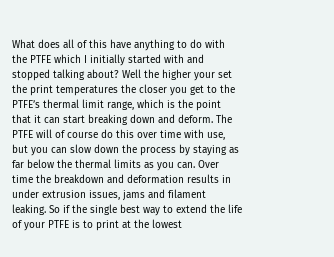What does all of this have anything to do with the PTFE which I initially started with and stopped talking about? Well the higher your set the print temperatures the closer you get to the PTFE’s thermal limit range, which is the point that it can start breaking down and deform. The PTFE will of course do this over time with use, but you can slow down the process by staying as far below the thermal limits as you can. Over time the breakdown and deformation results in under extrusion issues, jams and filament leaking. So if the single best way to extend the life of your PTFE is to print at the lowest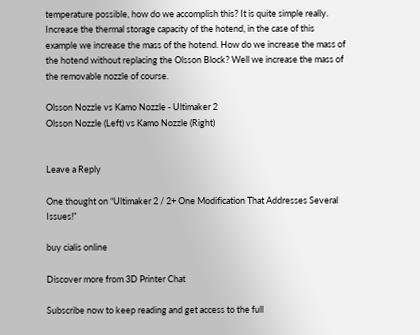temperature possible, how do we accomplish this? It is quite simple really. Increase the thermal storage capacity of the hotend, in the case of this example we increase the mass of the hotend. How do we increase the mass of the hotend without replacing the Olsson Block? Well we increase the mass of the removable nozzle of course.

Olsson Nozzle vs Kamo Nozzle - Ultimaker 2
Olsson Nozzle (Left) vs Kamo Nozzle (Right)


Leave a Reply

One thought on “Ultimaker 2 / 2+ One Modification That Addresses Several Issues!”

buy cialis online

Discover more from 3D Printer Chat

Subscribe now to keep reading and get access to the full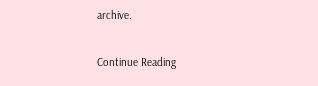archive.

Continue Reading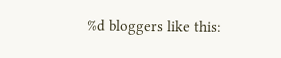%d bloggers like this: